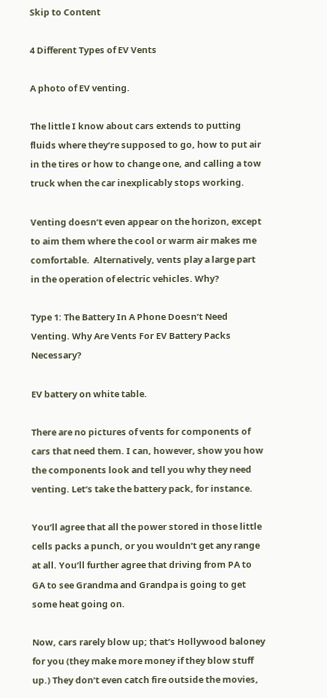Skip to Content

4 Different Types of EV Vents

A photo of EV venting.

The little I know about cars extends to putting fluids where they’re supposed to go, how to put air in the tires or how to change one, and calling a tow truck when the car inexplicably stops working.

Venting doesn’t even appear on the horizon, except to aim them where the cool or warm air makes me comfortable.  Alternatively, vents play a large part in the operation of electric vehicles. Why?

Type 1: The Battery In A Phone Doesn’t Need Venting. Why Are Vents For EV Battery Packs Necessary?

EV battery on white table.

There are no pictures of vents for components of cars that need them. I can, however, show you how the components look and tell you why they need venting. Let’s take the battery pack, for instance.

You’ll agree that all the power stored in those little cells packs a punch, or you wouldn’t get any range at all. You’ll further agree that driving from PA to GA to see Grandma and Grandpa is going to get some heat going on.

Now, cars rarely blow up; that’s Hollywood baloney for you (they make more money if they blow stuff up.) They don’t even catch fire outside the movies,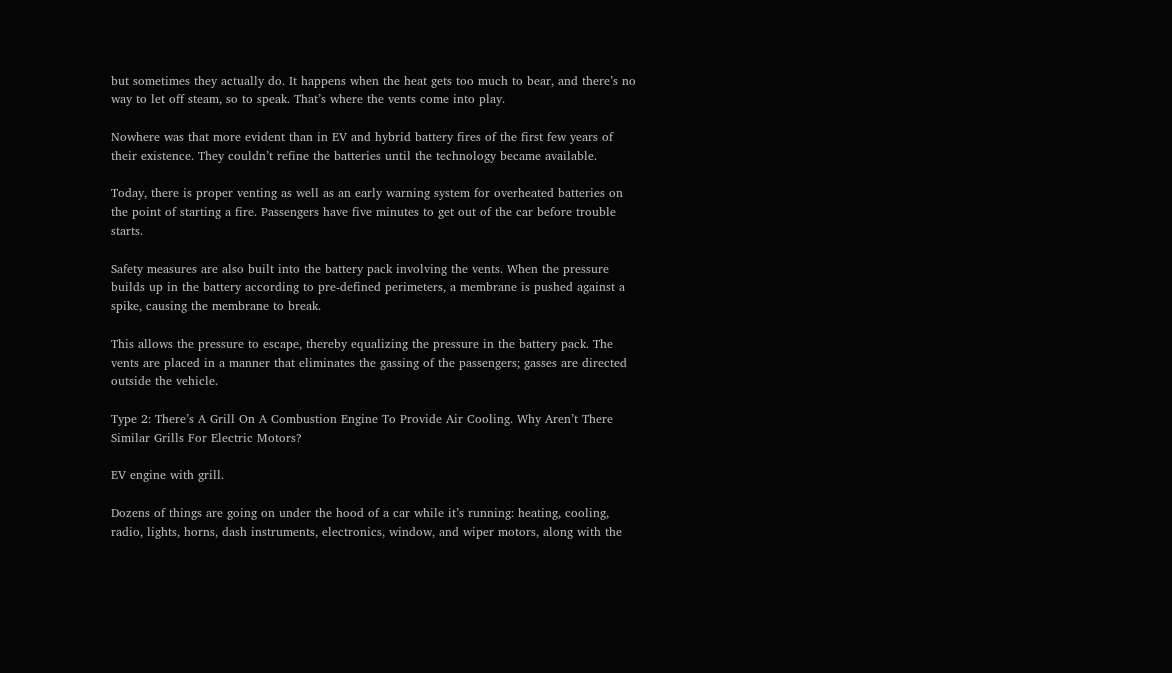but sometimes they actually do. It happens when the heat gets too much to bear, and there’s no way to let off steam, so to speak. That’s where the vents come into play.

Nowhere was that more evident than in EV and hybrid battery fires of the first few years of their existence. They couldn’t refine the batteries until the technology became available.

Today, there is proper venting as well as an early warning system for overheated batteries on the point of starting a fire. Passengers have five minutes to get out of the car before trouble starts.

Safety measures are also built into the battery pack involving the vents. When the pressure builds up in the battery according to pre-defined perimeters, a membrane is pushed against a spike, causing the membrane to break.

This allows the pressure to escape, thereby equalizing the pressure in the battery pack. The vents are placed in a manner that eliminates the gassing of the passengers; gasses are directed outside the vehicle.

Type 2: There’s A Grill On A Combustion Engine To Provide Air Cooling. Why Aren’t There Similar Grills For Electric Motors?

EV engine with grill.

Dozens of things are going on under the hood of a car while it’s running: heating, cooling, radio, lights, horns, dash instruments, electronics, window, and wiper motors, along with the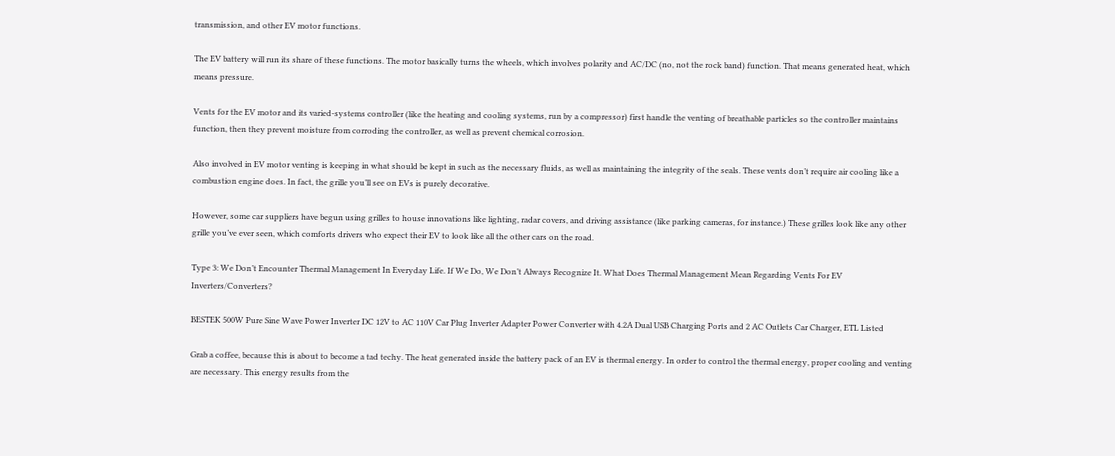transmission, and other EV motor functions.

The EV battery will run its share of these functions. The motor basically turns the wheels, which involves polarity and AC/DC (no, not the rock band) function. That means generated heat, which means pressure.

Vents for the EV motor and its varied-systems controller (like the heating and cooling systems, run by a compressor) first handle the venting of breathable particles so the controller maintains function, then they prevent moisture from corroding the controller, as well as prevent chemical corrosion.

Also involved in EV motor venting is keeping in what should be kept in such as the necessary fluids, as well as maintaining the integrity of the seals. These vents don’t require air cooling like a combustion engine does. In fact, the grille you’ll see on EVs is purely decorative.

However, some car suppliers have begun using grilles to house innovations like lighting, radar covers, and driving assistance (like parking cameras, for instance.) These grilles look like any other grille you’ve ever seen, which comforts drivers who expect their EV to look like all the other cars on the road.

Type 3: We Don’t Encounter Thermal Management In Everyday Life. If We Do, We Don’t Always Recognize It. What Does Thermal Management Mean Regarding Vents For EV Inverters/Converters?

BESTEK 500W Pure Sine Wave Power Inverter DC 12V to AC 110V Car Plug Inverter Adapter Power Converter with 4.2A Dual USB Charging Ports and 2 AC Outlets Car Charger, ETL Listed

Grab a coffee, because this is about to become a tad techy. The heat generated inside the battery pack of an EV is thermal energy. In order to control the thermal energy, proper cooling and venting are necessary. This energy results from the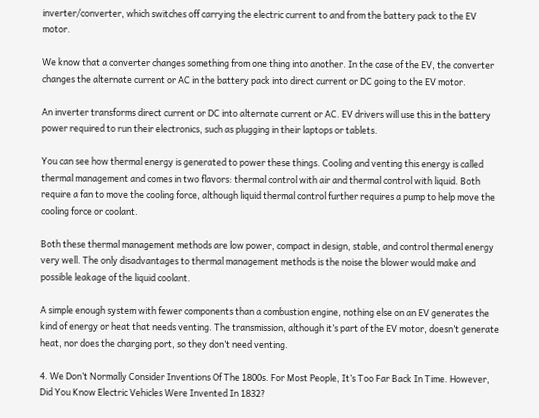inverter/converter, which switches off carrying the electric current to and from the battery pack to the EV motor.

We know that a converter changes something from one thing into another. In the case of the EV, the converter changes the alternate current or AC in the battery pack into direct current or DC going to the EV motor.

An inverter transforms direct current or DC into alternate current or AC. EV drivers will use this in the battery power required to run their electronics, such as plugging in their laptops or tablets.

You can see how thermal energy is generated to power these things. Cooling and venting this energy is called thermal management and comes in two flavors: thermal control with air and thermal control with liquid. Both require a fan to move the cooling force, although liquid thermal control further requires a pump to help move the cooling force or coolant.

Both these thermal management methods are low power, compact in design, stable, and control thermal energy very well. The only disadvantages to thermal management methods is the noise the blower would make and possible leakage of the liquid coolant.

A simple enough system with fewer components than a combustion engine, nothing else on an EV generates the kind of energy or heat that needs venting. The transmission, although it’s part of the EV motor, doesn’t generate heat, nor does the charging port, so they don’t need venting.

4. We Don’t Normally Consider Inventions Of The 1800s. For Most People, It’s Too Far Back In Time. However, Did You Know Electric Vehicles Were Invented In 1832?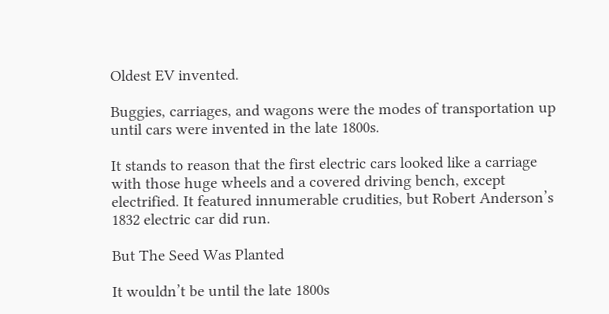Oldest EV invented.

Buggies, carriages, and wagons were the modes of transportation up until cars were invented in the late 1800s.

It stands to reason that the first electric cars looked like a carriage with those huge wheels and a covered driving bench, except electrified. It featured innumerable crudities, but Robert Anderson’s 1832 electric car did run.

But The Seed Was Planted

It wouldn’t be until the late 1800s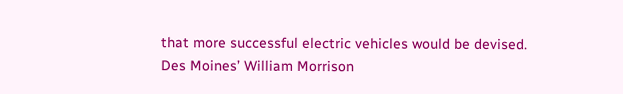that more successful electric vehicles would be devised. Des Moines’ William Morrison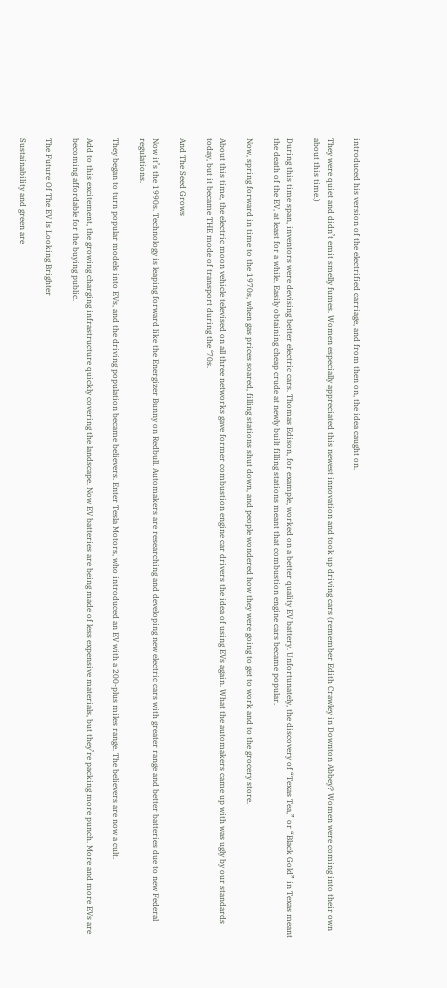introduced his version of the electrified carriage, and from then on, the idea caught on.

They were quiet and didn’t emit smelly fumes. Women especially appreciated this newest innovation and took up driving cars (remember Edith Crawley in Downton Abbey? Women were coming into their own about this time.)

During this time span, inventors were devising better electric cars. Thomas Edison, for example, worked on a better quality EV battery. Unfortunately, the discovery of “Texas Tea,” or “Black Gold” in Texas meant the death of the EV, at least for a while. Easily obtaining cheap crude at newly built filling stations meant that combustion engine cars became popular.

Now, spring forward in time to the 1970s, when gas prices soared, filling stations shut down, and people wondered how they were going to get to work and to the grocery store.

About this time, the electric moon vehicle televised on all three networks gave former combustion engine car drivers the idea of using EVs again. What the automakers came up with was ugly by our standards today, but it became THE mode of transport during the ‘70s.

And The Seed Grows

Now it’s the 1990s. Technology is leaping forward like the Energizer Bunny on Redbull. Automakers are researching and developing new electric cars with greater range and better batteries due to new Federal regulations.

They began to turn popular models into EVs, and the driving population became believers. Enter Tesla Motors, who introduced an EV with a 200-plus miles range. The believers are now a cult.

Add to this excitement, the growing charging infrastructure quickly covering the landscape. Now EV batteries are being made of less expensive materials, but they’re packing more punch. More and more EVs are becoming affordable for the buying public.

The Future Of The EV Is Looking Brighter

Sustainability and green are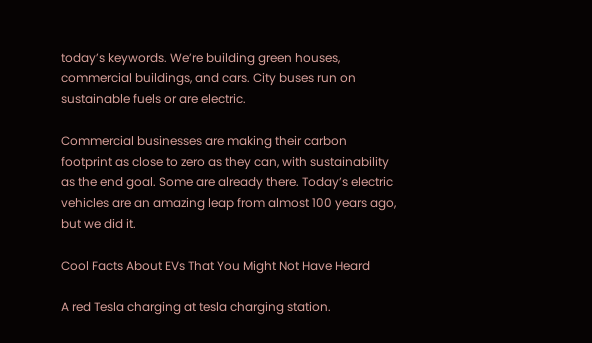today’s keywords. We’re building green houses, commercial buildings, and cars. City buses run on sustainable fuels or are electric.

Commercial businesses are making their carbon footprint as close to zero as they can, with sustainability as the end goal. Some are already there. Today’s electric vehicles are an amazing leap from almost 100 years ago, but we did it.

Cool Facts About EVs That You Might Not Have Heard

A red Tesla charging at tesla charging station.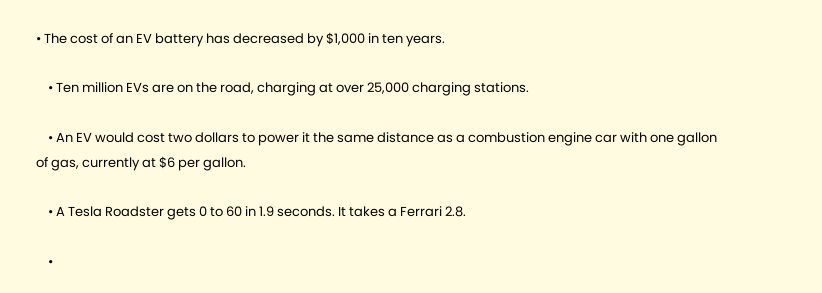• The cost of an EV battery has decreased by $1,000 in ten years.

    • Ten million EVs are on the road, charging at over 25,000 charging stations.

    • An EV would cost two dollars to power it the same distance as a combustion engine car with one gallon of gas, currently at $6 per gallon.

    • A Tesla Roadster gets 0 to 60 in 1.9 seconds. It takes a Ferrari 2.8.

    •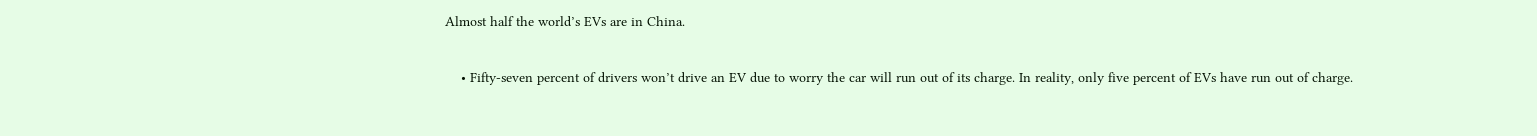Almost half the world’s EVs are in China.

    • Fifty-seven percent of drivers won’t drive an EV due to worry the car will run out of its charge. In reality, only five percent of EVs have run out of charge.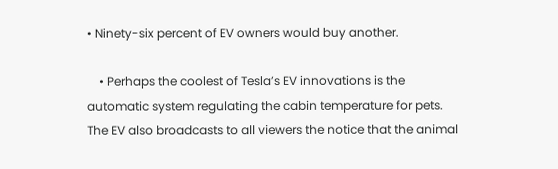• Ninety-six percent of EV owners would buy another.

    • Perhaps the coolest of Tesla’s EV innovations is the automatic system regulating the cabin temperature for pets. The EV also broadcasts to all viewers the notice that the animal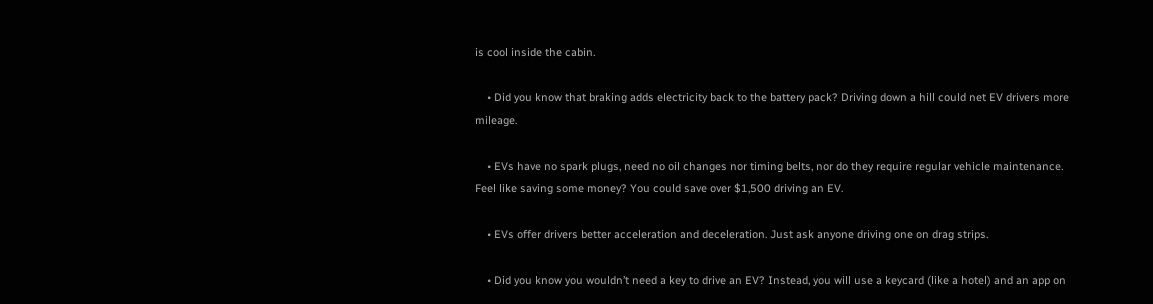is cool inside the cabin.

    • Did you know that braking adds electricity back to the battery pack? Driving down a hill could net EV drivers more mileage.

    • EVs have no spark plugs, need no oil changes nor timing belts, nor do they require regular vehicle maintenance. Feel like saving some money? You could save over $1,500 driving an EV.

    • EVs offer drivers better acceleration and deceleration. Just ask anyone driving one on drag strips.

    • Did you know you wouldn’t need a key to drive an EV? Instead, you will use a keycard (like a hotel) and an app on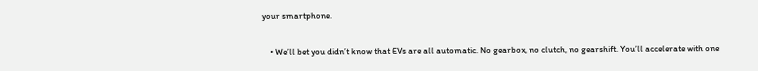your smartphone.

    • We’ll bet you didn’t know that EVs are all automatic. No gearbox, no clutch, no gearshift. You’ll accelerate with one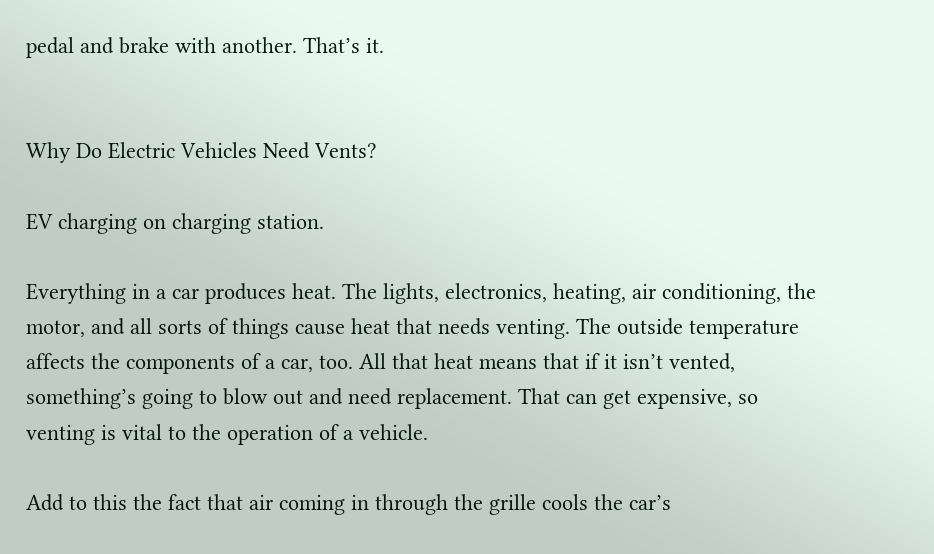pedal and brake with another. That’s it.


Why Do Electric Vehicles Need Vents?

EV charging on charging station.

Everything in a car produces heat. The lights, electronics, heating, air conditioning, the motor, and all sorts of things cause heat that needs venting. The outside temperature affects the components of a car, too. All that heat means that if it isn’t vented, something’s going to blow out and need replacement. That can get expensive, so venting is vital to the operation of a vehicle.

Add to this the fact that air coming in through the grille cools the car’s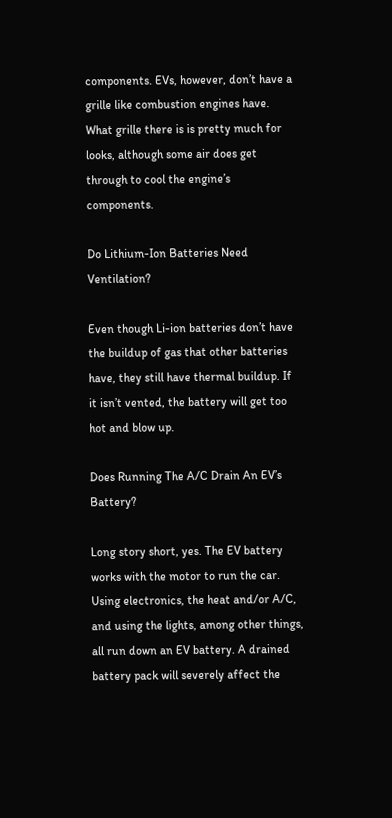components. EVs, however, don’t have a grille like combustion engines have. What grille there is is pretty much for looks, although some air does get through to cool the engine’s components.

Do Lithium-Ion Batteries Need Ventilation?

Even though Li-ion batteries don’t have the buildup of gas that other batteries have, they still have thermal buildup. If it isn’t vented, the battery will get too hot and blow up.

Does Running The A/C Drain An EV’s Battery?

Long story short, yes. The EV battery works with the motor to run the car. Using electronics, the heat and/or A/C, and using the lights, among other things, all run down an EV battery. A drained battery pack will severely affect the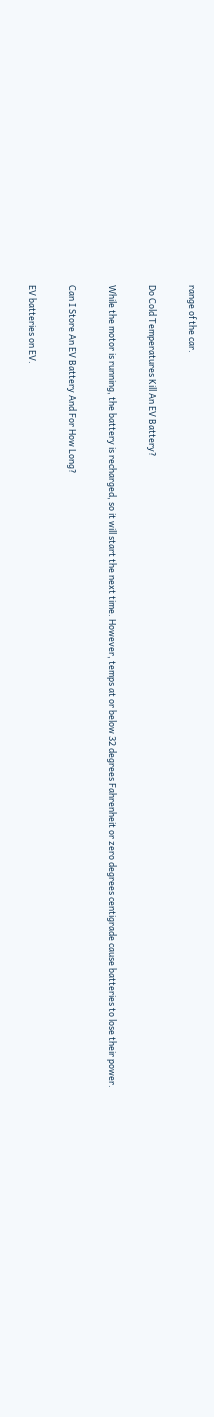range of the car.

Do Cold Temperatures Kill An EV Battery?

While the motor is running, the battery is recharged, so it will start the next time. However, temps at or below 32 degrees Fahrenheit or zero degrees centigrade cause batteries to lose their power.

Can I Store An EV Battery And For How Long?

EV batteries on EV.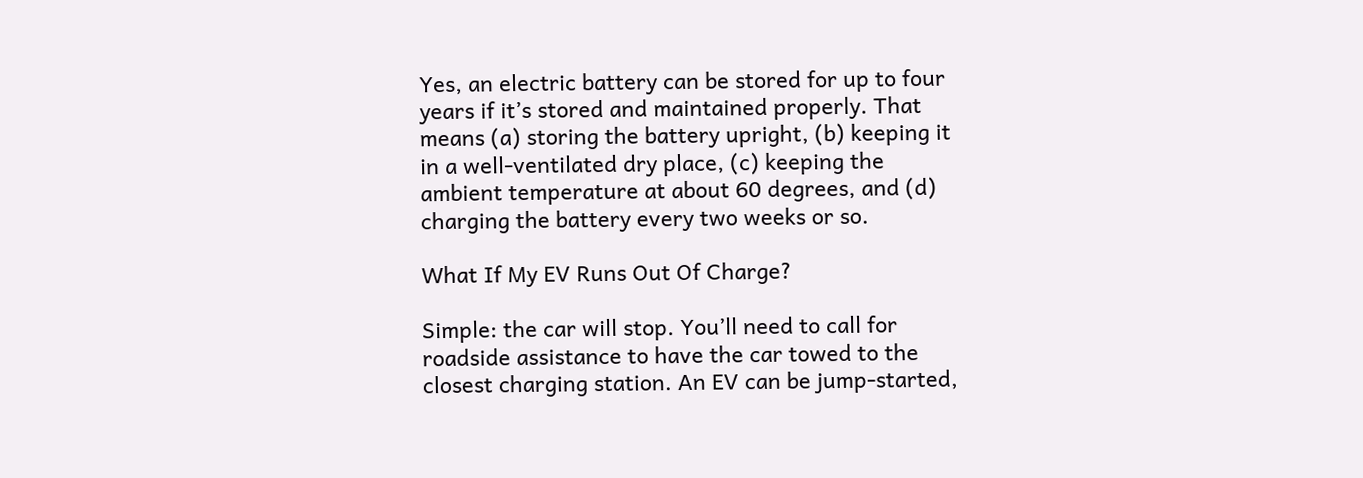Yes, an electric battery can be stored for up to four years if it’s stored and maintained properly. That means (a) storing the battery upright, (b) keeping it in a well-ventilated dry place, (c) keeping the ambient temperature at about 60 degrees, and (d) charging the battery every two weeks or so.

What If My EV Runs Out Of Charge?

Simple: the car will stop. You’ll need to call for roadside assistance to have the car towed to the closest charging station. An EV can be jump-started,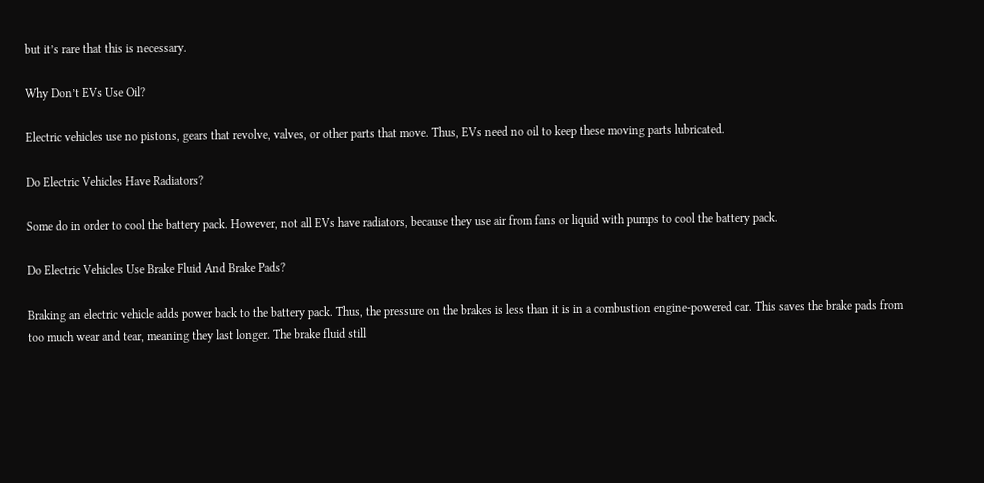but it’s rare that this is necessary.

Why Don’t EVs Use Oil?

Electric vehicles use no pistons, gears that revolve, valves, or other parts that move. Thus, EVs need no oil to keep these moving parts lubricated.

Do Electric Vehicles Have Radiators?

Some do in order to cool the battery pack. However, not all EVs have radiators, because they use air from fans or liquid with pumps to cool the battery pack.

Do Electric Vehicles Use Brake Fluid And Brake Pads?

Braking an electric vehicle adds power back to the battery pack. Thus, the pressure on the brakes is less than it is in a combustion engine-powered car. This saves the brake pads from too much wear and tear, meaning they last longer. The brake fluid still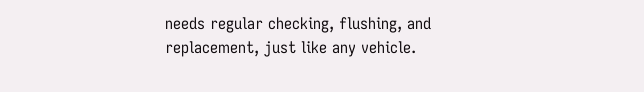needs regular checking, flushing, and replacement, just like any vehicle.